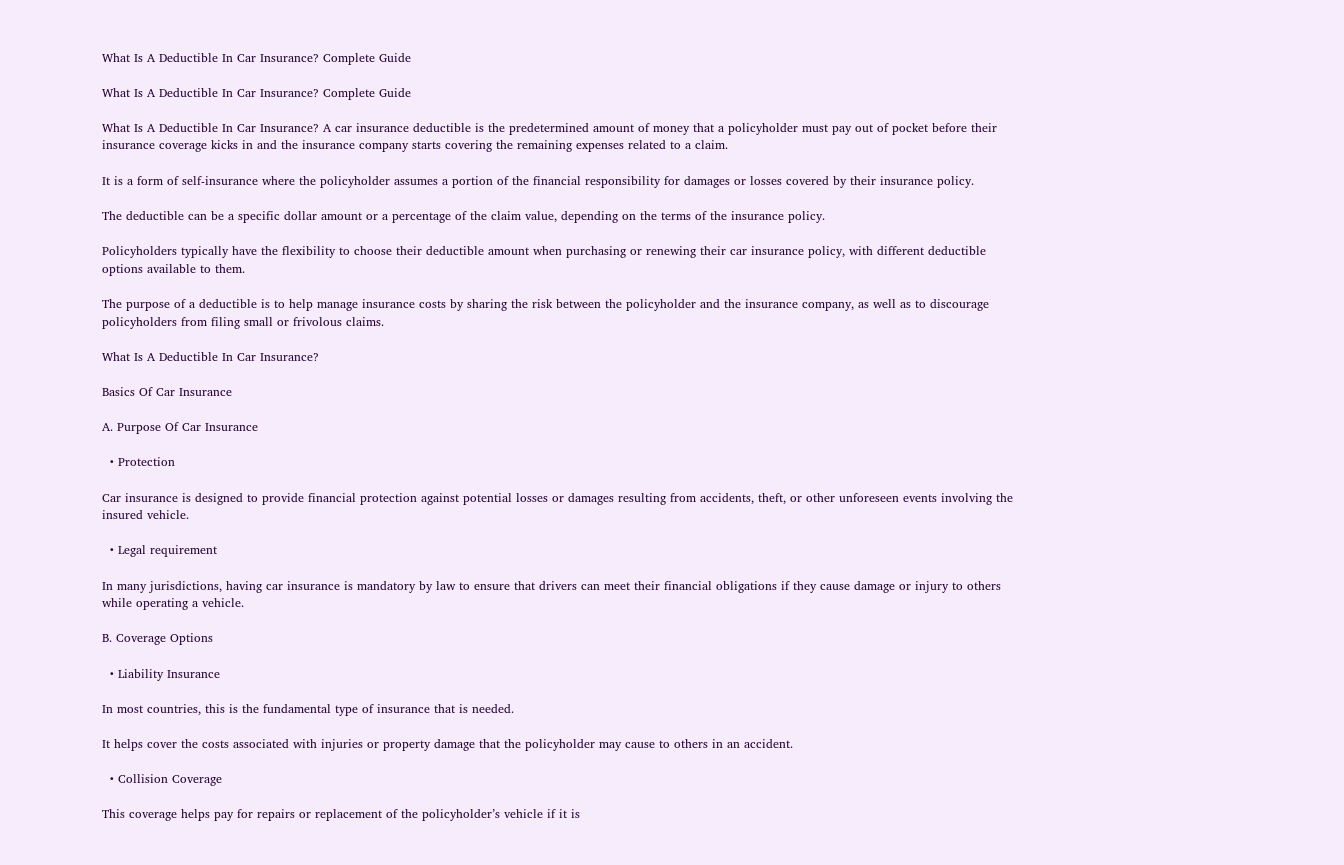What Is A Deductible In Car Insurance? Complete Guide

What Is A Deductible In Car Insurance? Complete Guide

What Is A Deductible In Car Insurance? A car insurance deductible is the predetermined amount of money that a policyholder must pay out of pocket before their insurance coverage kicks in and the insurance company starts covering the remaining expenses related to a claim.

It is a form of self-insurance where the policyholder assumes a portion of the financial responsibility for damages or losses covered by their insurance policy.

The deductible can be a specific dollar amount or a percentage of the claim value, depending on the terms of the insurance policy.

Policyholders typically have the flexibility to choose their deductible amount when purchasing or renewing their car insurance policy, with different deductible options available to them.

The purpose of a deductible is to help manage insurance costs by sharing the risk between the policyholder and the insurance company, as well as to discourage policyholders from filing small or frivolous claims.

What Is A Deductible In Car Insurance?

Basics Of Car Insurance

A. Purpose Of Car Insurance

  • Protection

Car insurance is designed to provide financial protection against potential losses or damages resulting from accidents, theft, or other unforeseen events involving the insured vehicle.

  • Legal requirement

In many jurisdictions, having car insurance is mandatory by law to ensure that drivers can meet their financial obligations if they cause damage or injury to others while operating a vehicle.

B. Coverage Options

  • Liability Insurance

In most countries, this is the fundamental type of insurance that is needed.

It helps cover the costs associated with injuries or property damage that the policyholder may cause to others in an accident.

  • Collision Coverage

This coverage helps pay for repairs or replacement of the policyholder’s vehicle if it is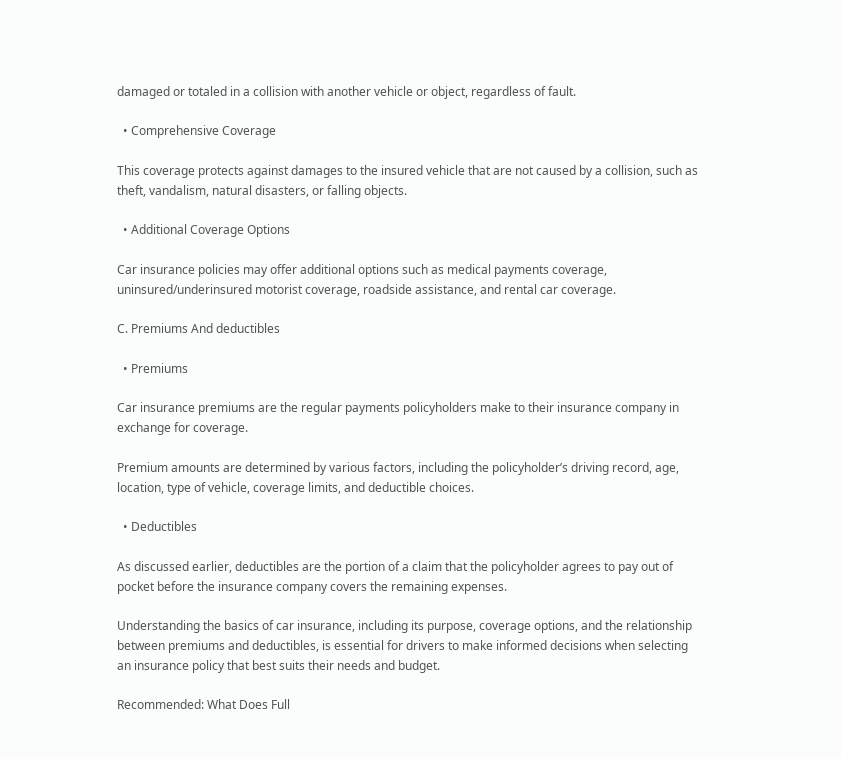damaged or totaled in a collision with another vehicle or object, regardless of fault.

  • Comprehensive Coverage

This coverage protects against damages to the insured vehicle that are not caused by a collision, such as theft, vandalism, natural disasters, or falling objects.

  • Additional Coverage Options

Car insurance policies may offer additional options such as medical payments coverage, uninsured/underinsured motorist coverage, roadside assistance, and rental car coverage.

C. Premiums And deductibles

  • Premiums

Car insurance premiums are the regular payments policyholders make to their insurance company in exchange for coverage.

Premium amounts are determined by various factors, including the policyholder’s driving record, age, location, type of vehicle, coverage limits, and deductible choices.

  • Deductibles

As discussed earlier, deductibles are the portion of a claim that the policyholder agrees to pay out of pocket before the insurance company covers the remaining expenses.

Understanding the basics of car insurance, including its purpose, coverage options, and the relationship between premiums and deductibles, is essential for drivers to make informed decisions when selecting an insurance policy that best suits their needs and budget.

Recommended: What Does Full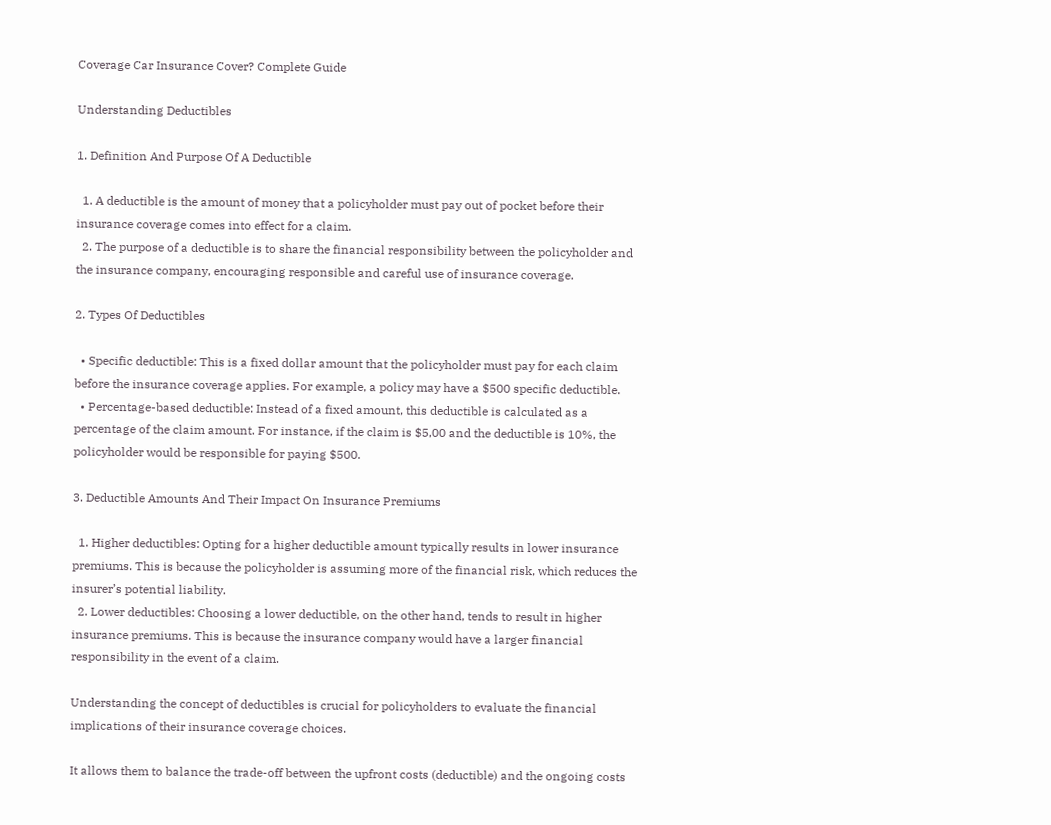Coverage Car Insurance Cover? Complete Guide

Understanding Deductibles

1. Definition And Purpose Of A Deductible

  1. A deductible is the amount of money that a policyholder must pay out of pocket before their insurance coverage comes into effect for a claim.
  2. The purpose of a deductible is to share the financial responsibility between the policyholder and the insurance company, encouraging responsible and careful use of insurance coverage.

2. Types Of Deductibles

  • Specific deductible: This is a fixed dollar amount that the policyholder must pay for each claim before the insurance coverage applies. For example, a policy may have a $500 specific deductible.
  • Percentage-based deductible: Instead of a fixed amount, this deductible is calculated as a percentage of the claim amount. For instance, if the claim is $5,00 and the deductible is 10%, the policyholder would be responsible for paying $500.

3. Deductible Amounts And Their Impact On Insurance Premiums

  1. Higher deductibles: Opting for a higher deductible amount typically results in lower insurance premiums. This is because the policyholder is assuming more of the financial risk, which reduces the insurer’s potential liability.
  2. Lower deductibles: Choosing a lower deductible, on the other hand, tends to result in higher insurance premiums. This is because the insurance company would have a larger financial responsibility in the event of a claim.

Understanding the concept of deductibles is crucial for policyholders to evaluate the financial implications of their insurance coverage choices.

It allows them to balance the trade-off between the upfront costs (deductible) and the ongoing costs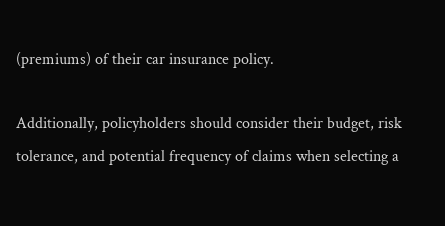(premiums) of their car insurance policy.

Additionally, policyholders should consider their budget, risk tolerance, and potential frequency of claims when selecting a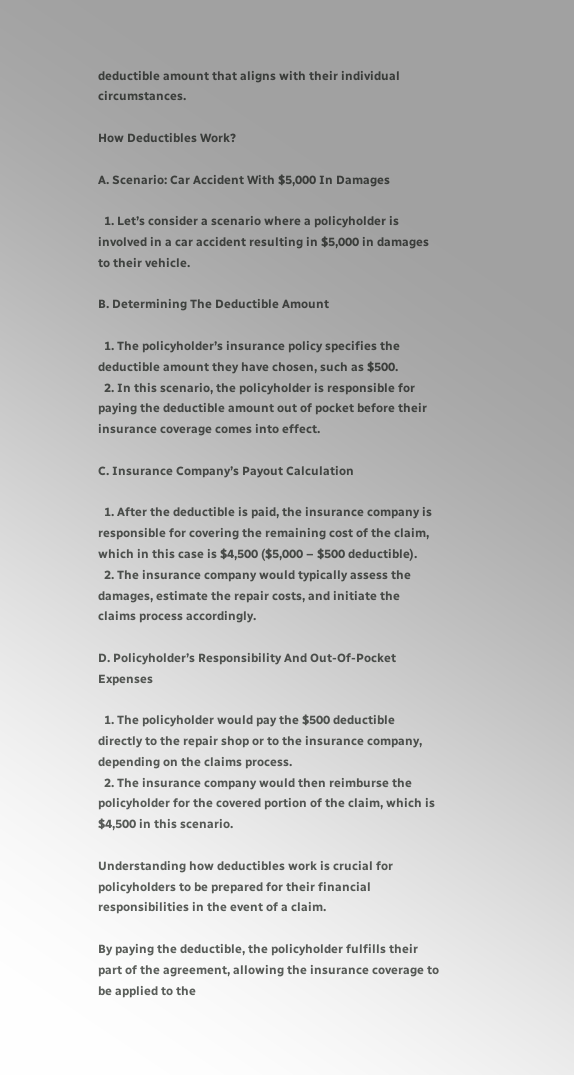deductible amount that aligns with their individual circumstances.

How Deductibles Work?

A. Scenario: Car Accident With $5,000 In Damages

  1. Let’s consider a scenario where a policyholder is involved in a car accident resulting in $5,000 in damages to their vehicle.

B. Determining The Deductible Amount

  1. The policyholder’s insurance policy specifies the deductible amount they have chosen, such as $500.
  2. In this scenario, the policyholder is responsible for paying the deductible amount out of pocket before their insurance coverage comes into effect.

C. Insurance Company’s Payout Calculation

  1. After the deductible is paid, the insurance company is responsible for covering the remaining cost of the claim, which in this case is $4,500 ($5,000 – $500 deductible).
  2. The insurance company would typically assess the damages, estimate the repair costs, and initiate the claims process accordingly.

D. Policyholder’s Responsibility And Out-Of-Pocket Expenses

  1. The policyholder would pay the $500 deductible directly to the repair shop or to the insurance company, depending on the claims process.
  2. The insurance company would then reimburse the policyholder for the covered portion of the claim, which is $4,500 in this scenario.

Understanding how deductibles work is crucial for policyholders to be prepared for their financial responsibilities in the event of a claim.

By paying the deductible, the policyholder fulfills their part of the agreement, allowing the insurance coverage to be applied to the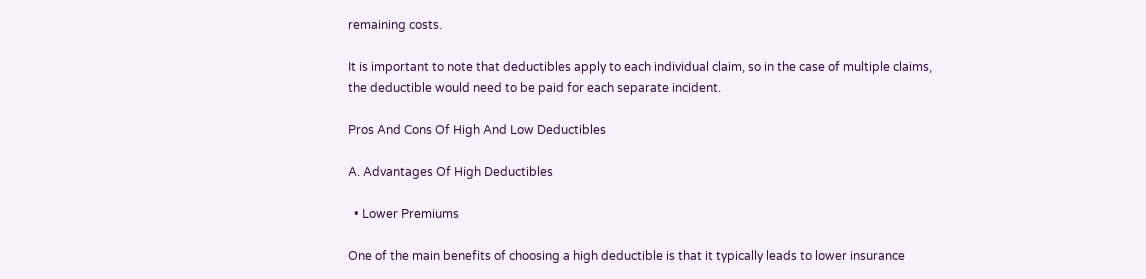remaining costs.

It is important to note that deductibles apply to each individual claim, so in the case of multiple claims, the deductible would need to be paid for each separate incident.

Pros And Cons Of High And Low Deductibles

A. Advantages Of High Deductibles

  • Lower Premiums

One of the main benefits of choosing a high deductible is that it typically leads to lower insurance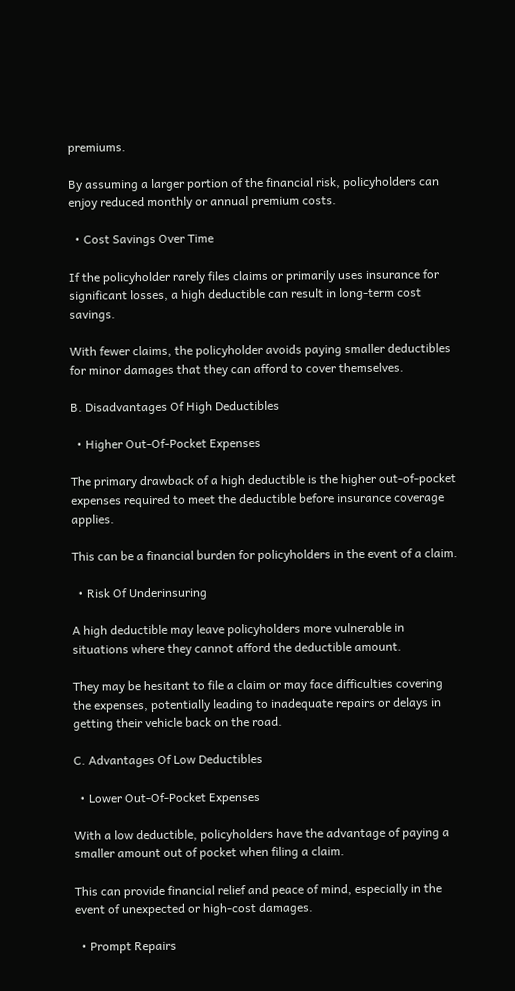premiums.

By assuming a larger portion of the financial risk, policyholders can enjoy reduced monthly or annual premium costs.

  • Cost Savings Over Time

If the policyholder rarely files claims or primarily uses insurance for significant losses, a high deductible can result in long-term cost savings.

With fewer claims, the policyholder avoids paying smaller deductibles for minor damages that they can afford to cover themselves.

B. Disadvantages Of High Deductibles

  • Higher Out-Of-Pocket Expenses

The primary drawback of a high deductible is the higher out-of-pocket expenses required to meet the deductible before insurance coverage applies.

This can be a financial burden for policyholders in the event of a claim.

  • Risk Of Underinsuring

A high deductible may leave policyholders more vulnerable in situations where they cannot afford the deductible amount.

They may be hesitant to file a claim or may face difficulties covering the expenses, potentially leading to inadequate repairs or delays in getting their vehicle back on the road.

C. Advantages Of Low Deductibles

  • Lower Out-Of-Pocket Expenses

With a low deductible, policyholders have the advantage of paying a smaller amount out of pocket when filing a claim.

This can provide financial relief and peace of mind, especially in the event of unexpected or high-cost damages.

  • Prompt Repairs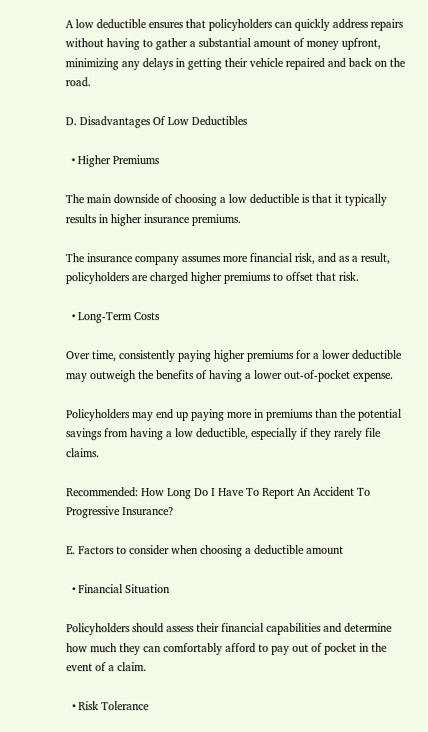A low deductible ensures that policyholders can quickly address repairs without having to gather a substantial amount of money upfront, minimizing any delays in getting their vehicle repaired and back on the road.

D. Disadvantages Of Low Deductibles

  • Higher Premiums

The main downside of choosing a low deductible is that it typically results in higher insurance premiums.

The insurance company assumes more financial risk, and as a result, policyholders are charged higher premiums to offset that risk.

  • Long-Term Costs

Over time, consistently paying higher premiums for a lower deductible may outweigh the benefits of having a lower out-of-pocket expense.

Policyholders may end up paying more in premiums than the potential savings from having a low deductible, especially if they rarely file claims.

Recommended: How Long Do I Have To Report An Accident To Progressive Insurance?

E. Factors to consider when choosing a deductible amount

  • Financial Situation

Policyholders should assess their financial capabilities and determine how much they can comfortably afford to pay out of pocket in the event of a claim.

  • Risk Tolerance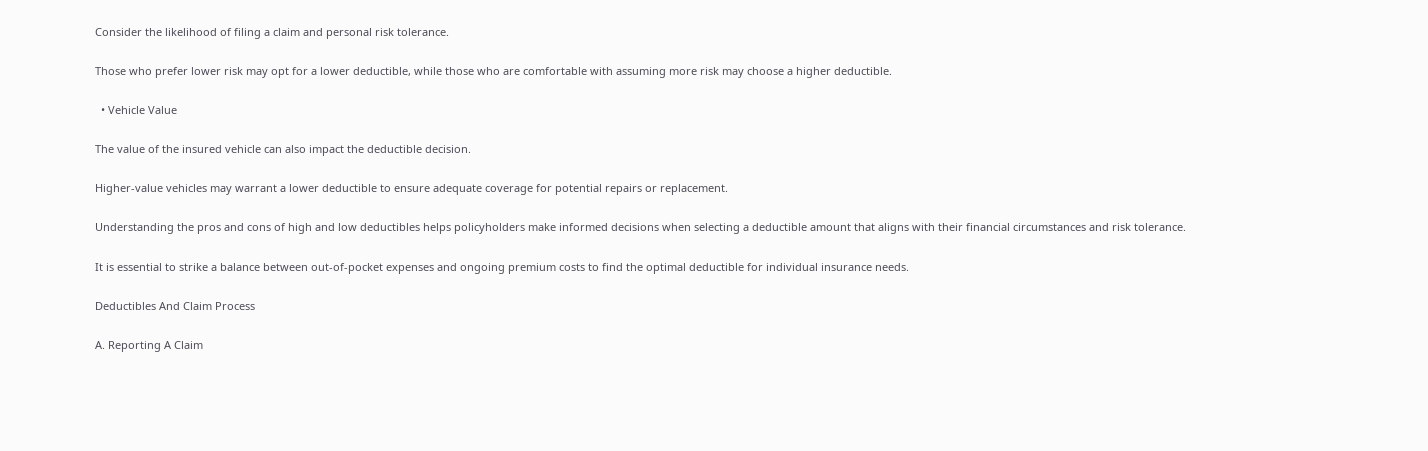Consider the likelihood of filing a claim and personal risk tolerance.

Those who prefer lower risk may opt for a lower deductible, while those who are comfortable with assuming more risk may choose a higher deductible.

  • Vehicle Value

The value of the insured vehicle can also impact the deductible decision.

Higher-value vehicles may warrant a lower deductible to ensure adequate coverage for potential repairs or replacement.

Understanding the pros and cons of high and low deductibles helps policyholders make informed decisions when selecting a deductible amount that aligns with their financial circumstances and risk tolerance.

It is essential to strike a balance between out-of-pocket expenses and ongoing premium costs to find the optimal deductible for individual insurance needs.

Deductibles And Claim Process

A. Reporting A Claim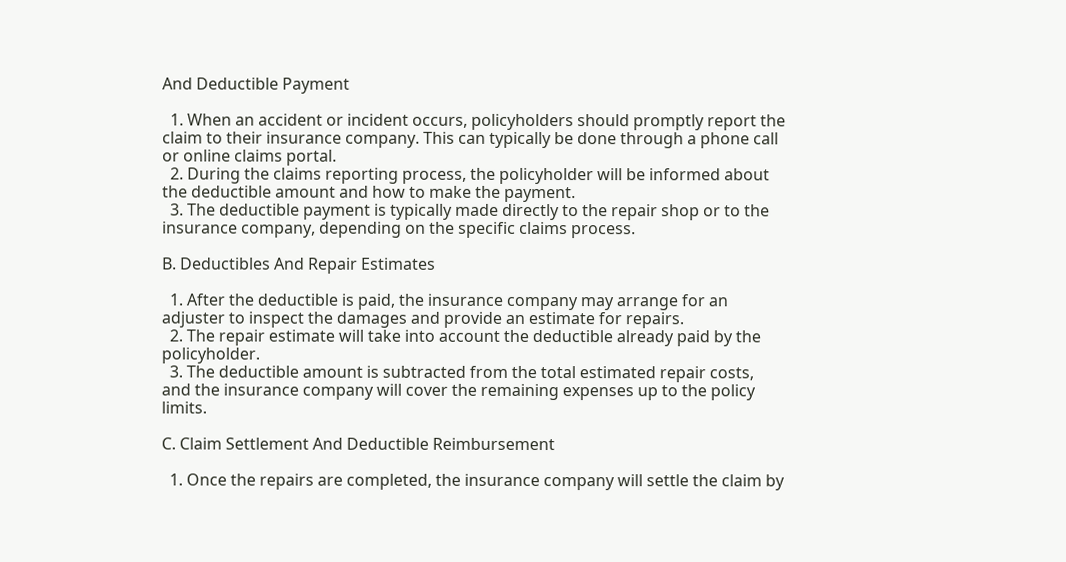And Deductible Payment

  1. When an accident or incident occurs, policyholders should promptly report the claim to their insurance company. This can typically be done through a phone call or online claims portal.
  2. During the claims reporting process, the policyholder will be informed about the deductible amount and how to make the payment.
  3. The deductible payment is typically made directly to the repair shop or to the insurance company, depending on the specific claims process.

B. Deductibles And Repair Estimates

  1. After the deductible is paid, the insurance company may arrange for an adjuster to inspect the damages and provide an estimate for repairs.
  2. The repair estimate will take into account the deductible already paid by the policyholder.
  3. The deductible amount is subtracted from the total estimated repair costs, and the insurance company will cover the remaining expenses up to the policy limits.

C. Claim Settlement And Deductible Reimbursement

  1. Once the repairs are completed, the insurance company will settle the claim by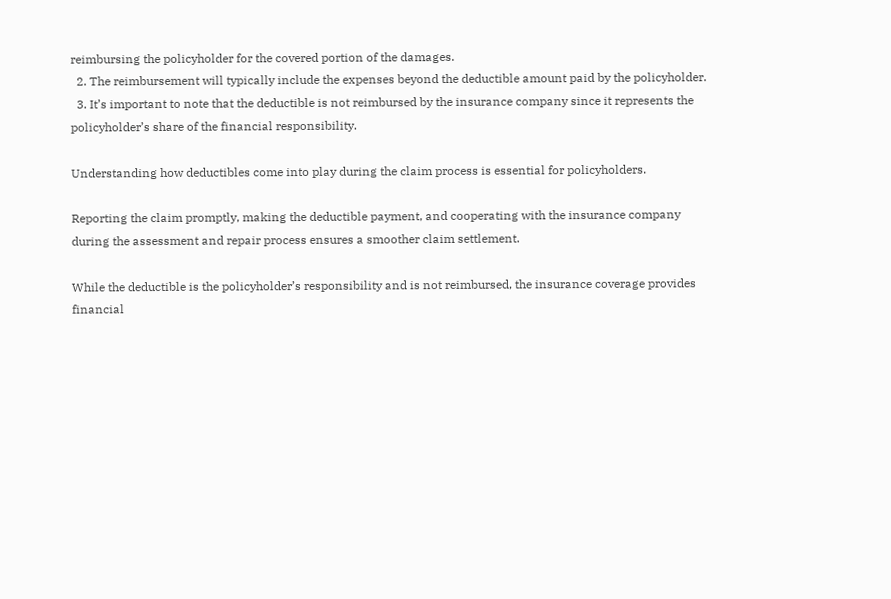reimbursing the policyholder for the covered portion of the damages.
  2. The reimbursement will typically include the expenses beyond the deductible amount paid by the policyholder.
  3. It’s important to note that the deductible is not reimbursed by the insurance company since it represents the policyholder’s share of the financial responsibility.

Understanding how deductibles come into play during the claim process is essential for policyholders.

Reporting the claim promptly, making the deductible payment, and cooperating with the insurance company during the assessment and repair process ensures a smoother claim settlement.

While the deductible is the policyholder’s responsibility and is not reimbursed, the insurance coverage provides financial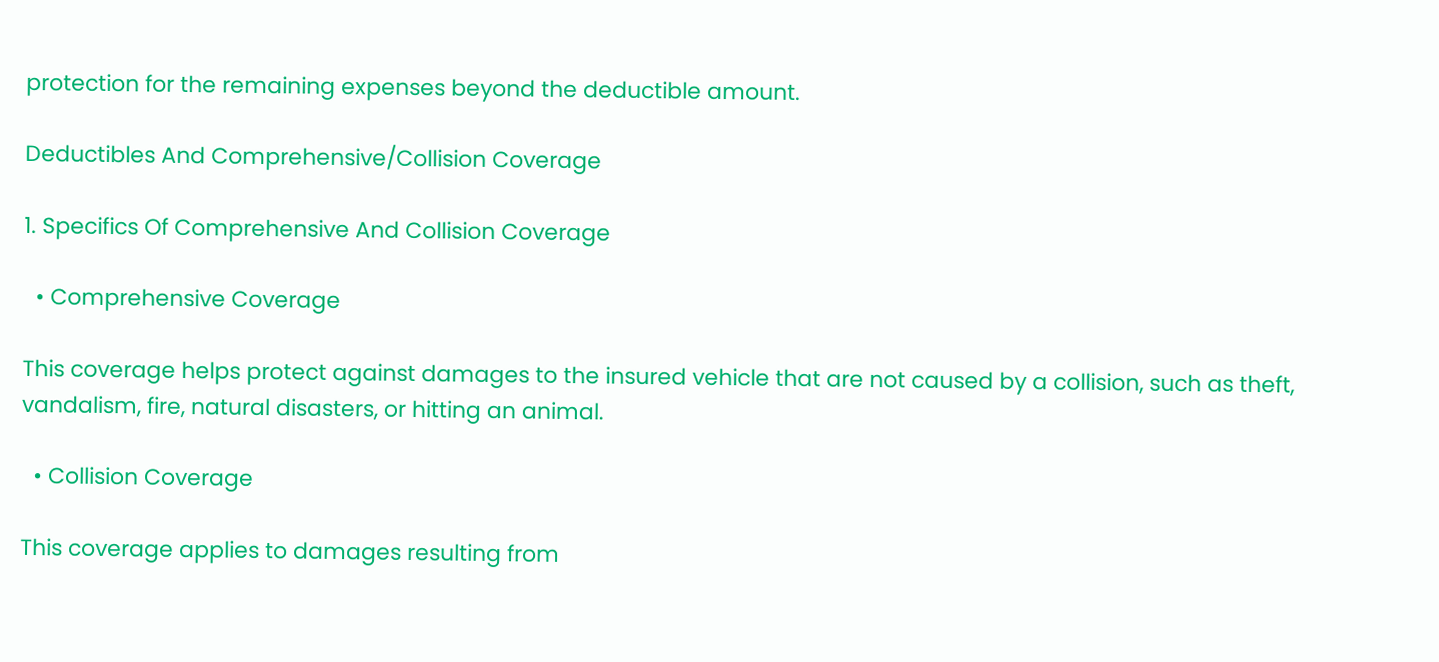protection for the remaining expenses beyond the deductible amount.

Deductibles And Comprehensive/Collision Coverage

1. Specifics Of Comprehensive And Collision Coverage

  • Comprehensive Coverage

This coverage helps protect against damages to the insured vehicle that are not caused by a collision, such as theft, vandalism, fire, natural disasters, or hitting an animal.

  • Collision Coverage

This coverage applies to damages resulting from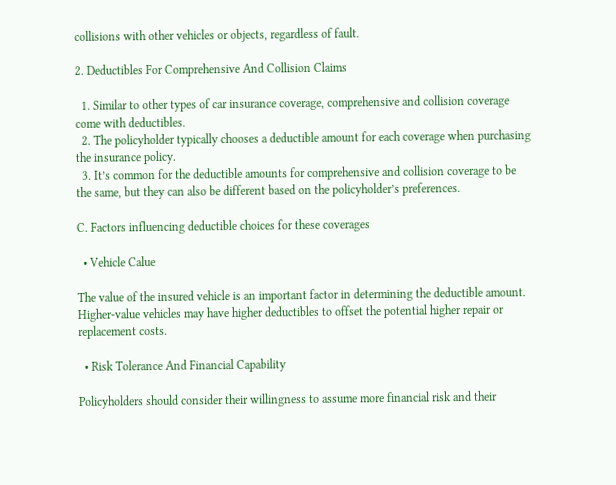collisions with other vehicles or objects, regardless of fault.

2. Deductibles For Comprehensive And Collision Claims

  1. Similar to other types of car insurance coverage, comprehensive and collision coverage come with deductibles.
  2. The policyholder typically chooses a deductible amount for each coverage when purchasing the insurance policy.
  3. It’s common for the deductible amounts for comprehensive and collision coverage to be the same, but they can also be different based on the policyholder’s preferences.

C. Factors influencing deductible choices for these coverages

  • Vehicle Calue

The value of the insured vehicle is an important factor in determining the deductible amount. Higher-value vehicles may have higher deductibles to offset the potential higher repair or replacement costs.

  • Risk Tolerance And Financial Capability

Policyholders should consider their willingness to assume more financial risk and their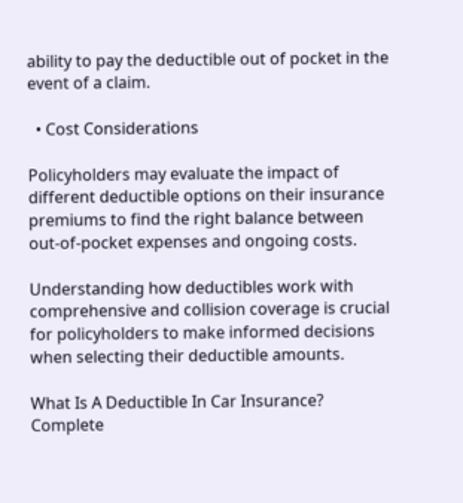ability to pay the deductible out of pocket in the event of a claim.

  • Cost Considerations

Policyholders may evaluate the impact of different deductible options on their insurance premiums to find the right balance between out-of-pocket expenses and ongoing costs.

Understanding how deductibles work with comprehensive and collision coverage is crucial for policyholders to make informed decisions when selecting their deductible amounts.

What Is A Deductible In Car Insurance? Complete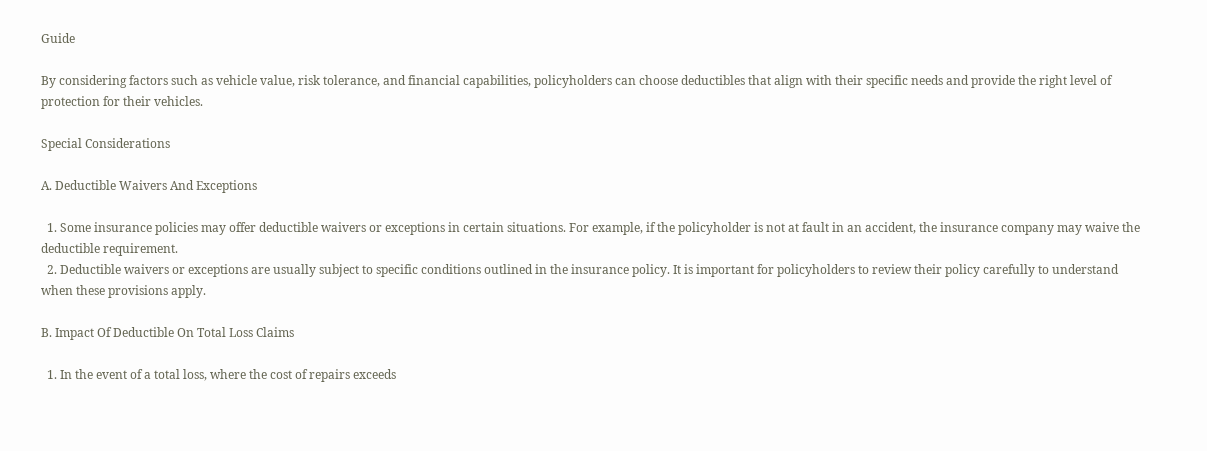Guide

By considering factors such as vehicle value, risk tolerance, and financial capabilities, policyholders can choose deductibles that align with their specific needs and provide the right level of protection for their vehicles.

Special Considerations

A. Deductible Waivers And Exceptions

  1. Some insurance policies may offer deductible waivers or exceptions in certain situations. For example, if the policyholder is not at fault in an accident, the insurance company may waive the deductible requirement.
  2. Deductible waivers or exceptions are usually subject to specific conditions outlined in the insurance policy. It is important for policyholders to review their policy carefully to understand when these provisions apply.

B. Impact Of Deductible On Total Loss Claims

  1. In the event of a total loss, where the cost of repairs exceeds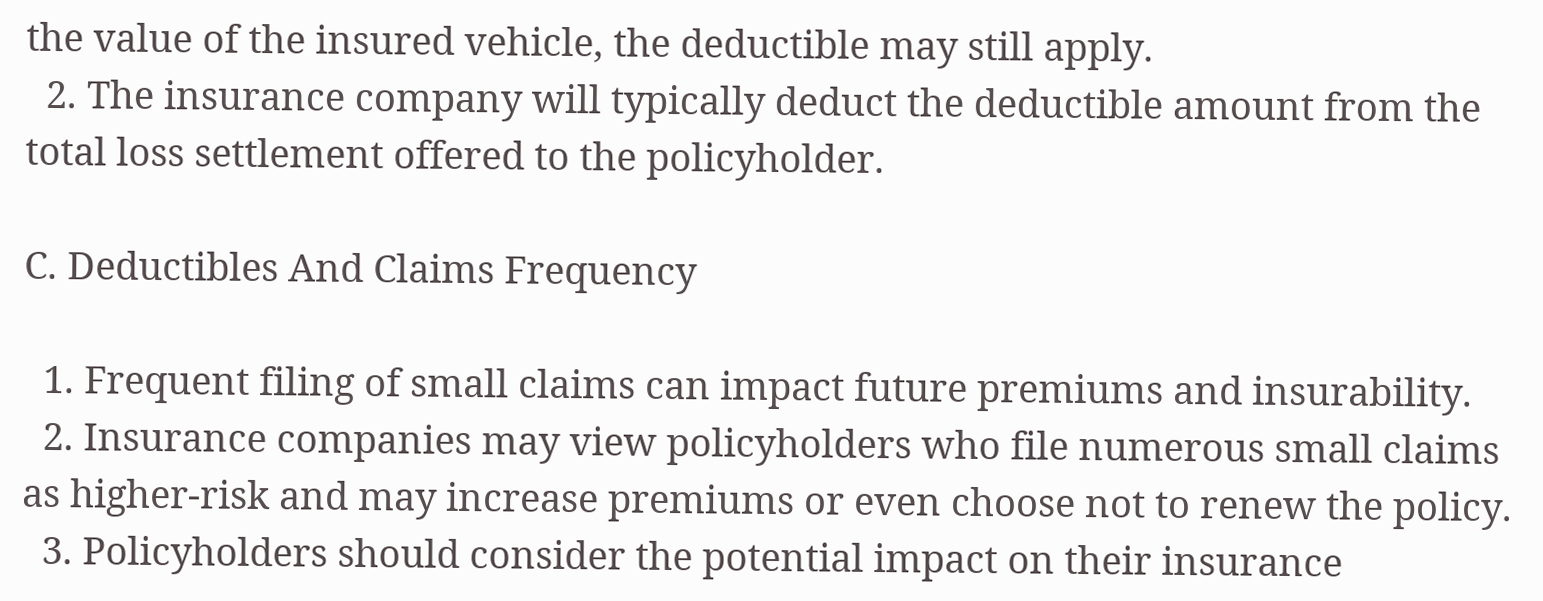the value of the insured vehicle, the deductible may still apply.
  2. The insurance company will typically deduct the deductible amount from the total loss settlement offered to the policyholder.

C. Deductibles And Claims Frequency

  1. Frequent filing of small claims can impact future premiums and insurability.
  2. Insurance companies may view policyholders who file numerous small claims as higher-risk and may increase premiums or even choose not to renew the policy.
  3. Policyholders should consider the potential impact on their insurance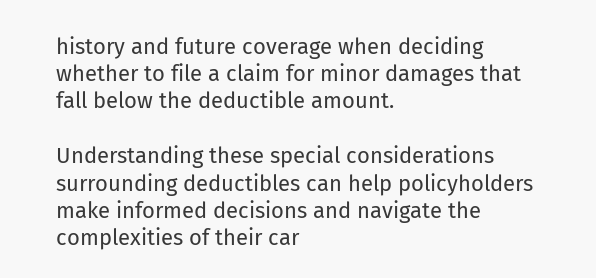history and future coverage when deciding whether to file a claim for minor damages that fall below the deductible amount.

Understanding these special considerations surrounding deductibles can help policyholders make informed decisions and navigate the complexities of their car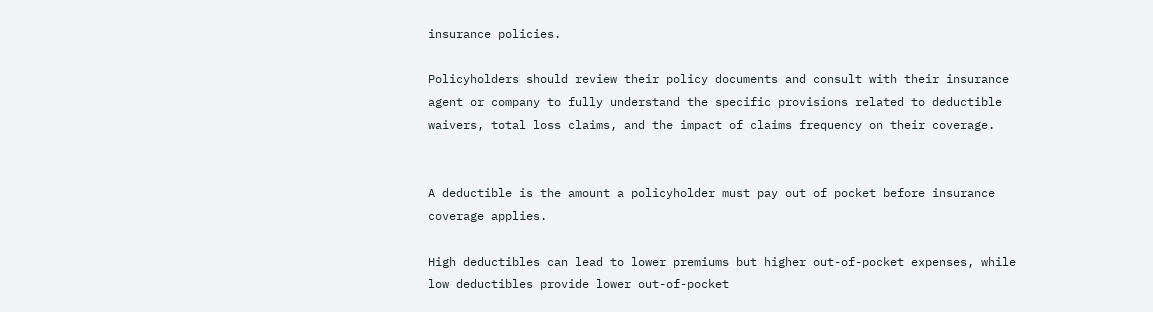insurance policies.

Policyholders should review their policy documents and consult with their insurance agent or company to fully understand the specific provisions related to deductible waivers, total loss claims, and the impact of claims frequency on their coverage.


A deductible is the amount a policyholder must pay out of pocket before insurance coverage applies.

High deductibles can lead to lower premiums but higher out-of-pocket expenses, while low deductibles provide lower out-of-pocket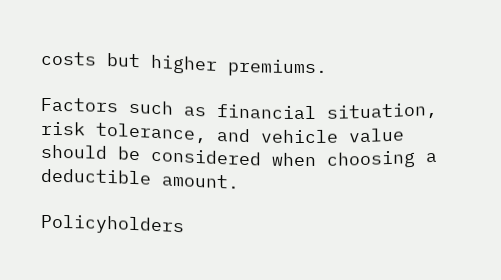costs but higher premiums.

Factors such as financial situation, risk tolerance, and vehicle value should be considered when choosing a deductible amount.

Policyholders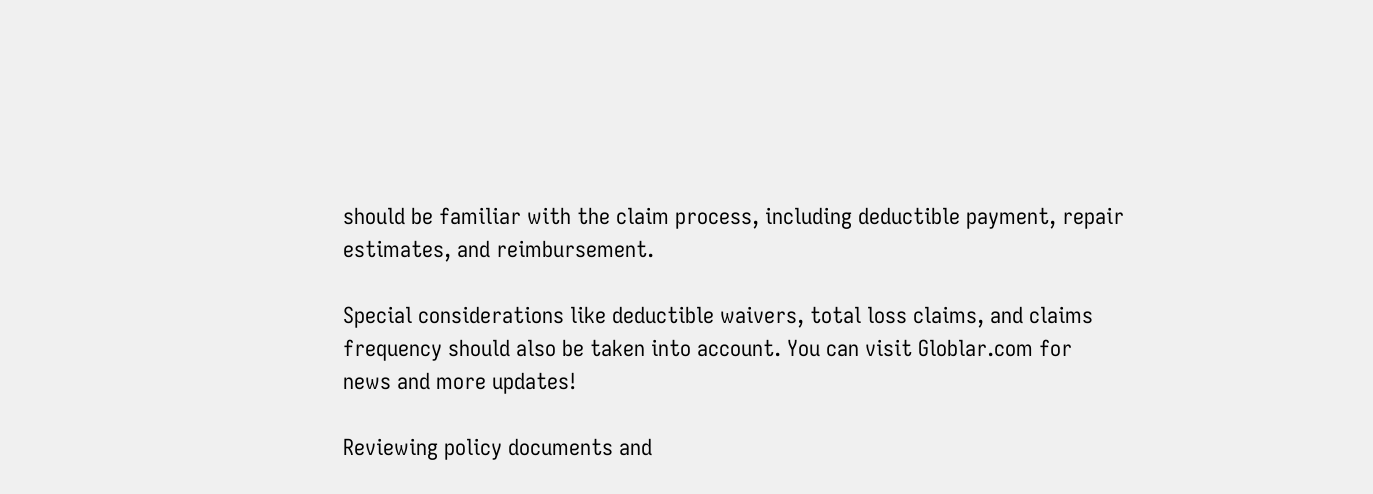should be familiar with the claim process, including deductible payment, repair estimates, and reimbursement.

Special considerations like deductible waivers, total loss claims, and claims frequency should also be taken into account. You can visit Globlar.com for news and more updates!

Reviewing policy documents and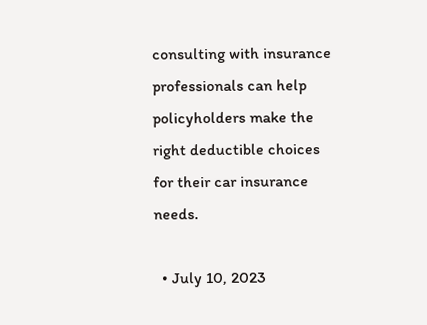consulting with insurance professionals can help policyholders make the right deductible choices for their car insurance needs.

  • July 10, 2023